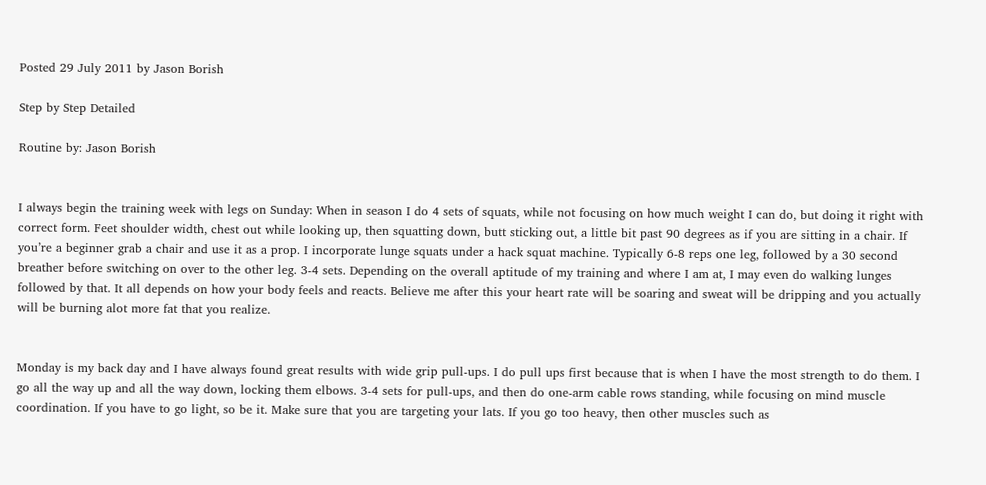Posted 29 July 2011 by Jason Borish

Step by Step Detailed

Routine by: Jason Borish


I always begin the training week with legs on Sunday: When in season I do 4 sets of squats, while not focusing on how much weight I can do, but doing it right with correct form. Feet shoulder width, chest out while looking up, then squatting down, butt sticking out, a little bit past 90 degrees as if you are sitting in a chair. If you’re a beginner grab a chair and use it as a prop. I incorporate lunge squats under a hack squat machine. Typically 6-8 reps one leg, followed by a 30 second breather before switching on over to the other leg. 3-4 sets. Depending on the overall aptitude of my training and where I am at, I may even do walking lunges followed by that. It all depends on how your body feels and reacts. Believe me after this your heart rate will be soaring and sweat will be dripping and you actually will be burning alot more fat that you realize.


Monday is my back day and I have always found great results with wide grip pull-ups. I do pull ups first because that is when I have the most strength to do them. I go all the way up and all the way down, locking them elbows. 3-4 sets for pull-ups, and then do one-arm cable rows standing, while focusing on mind muscle coordination. If you have to go light, so be it. Make sure that you are targeting your lats. If you go too heavy, then other muscles such as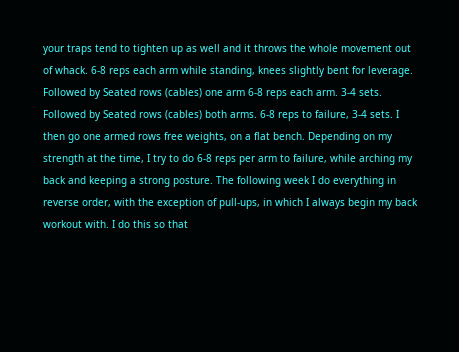your traps tend to tighten up as well and it throws the whole movement out of whack. 6-8 reps each arm while standing, knees slightly bent for leverage. Followed by Seated rows (cables) one arm 6-8 reps each arm. 3-4 sets. Followed by Seated rows (cables) both arms. 6-8 reps to failure, 3-4 sets. I then go one armed rows free weights, on a flat bench. Depending on my strength at the time, I try to do 6-8 reps per arm to failure, while arching my back and keeping a strong posture. The following week I do everything in reverse order, with the exception of pull-ups, in which I always begin my back workout with. I do this so that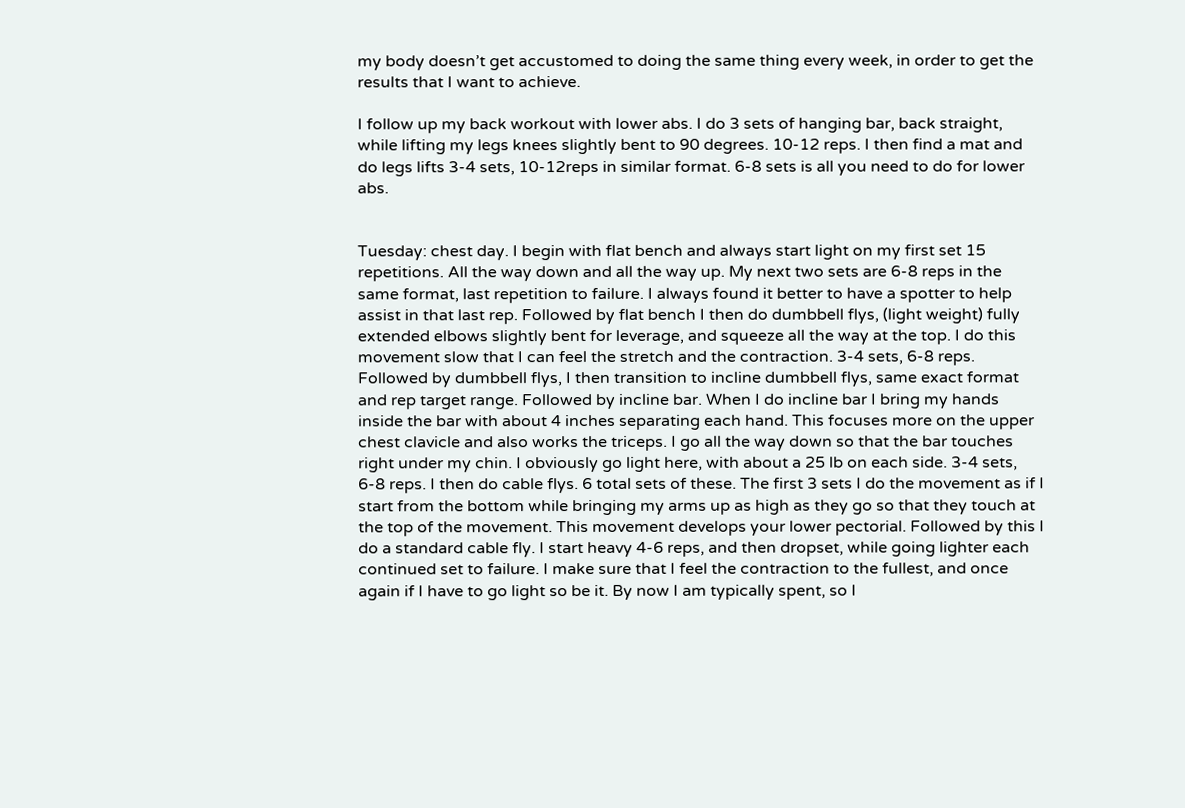my body doesn’t get accustomed to doing the same thing every week, in order to get the results that I want to achieve.

I follow up my back workout with lower abs. I do 3 sets of hanging bar, back straight, while lifting my legs knees slightly bent to 90 degrees. 10-12 reps. I then find a mat and do legs lifts 3-4 sets, 10-12reps in similar format. 6-8 sets is all you need to do for lower abs.


Tuesday: chest day. I begin with flat bench and always start light on my first set 15 repetitions. All the way down and all the way up. My next two sets are 6-8 reps in the same format, last repetition to failure. I always found it better to have a spotter to help assist in that last rep. Followed by flat bench I then do dumbbell flys, (light weight) fully extended elbows slightly bent for leverage, and squeeze all the way at the top. I do this movement slow that I can feel the stretch and the contraction. 3-4 sets, 6-8 reps. Followed by dumbbell flys, I then transition to incline dumbbell flys, same exact format and rep target range. Followed by incline bar. When I do incline bar I bring my hands inside the bar with about 4 inches separating each hand. This focuses more on the upper chest clavicle and also works the triceps. I go all the way down so that the bar touches right under my chin. I obviously go light here, with about a 25 lb on each side. 3-4 sets, 6-8 reps. I then do cable flys. 6 total sets of these. The first 3 sets I do the movement as if I start from the bottom while bringing my arms up as high as they go so that they touch at the top of the movement. This movement develops your lower pectorial. Followed by this I do a standard cable fly. I start heavy 4-6 reps, and then dropset, while going lighter each continued set to failure. I make sure that I feel the contraction to the fullest, and once again if I have to go light so be it. By now I am typically spent, so I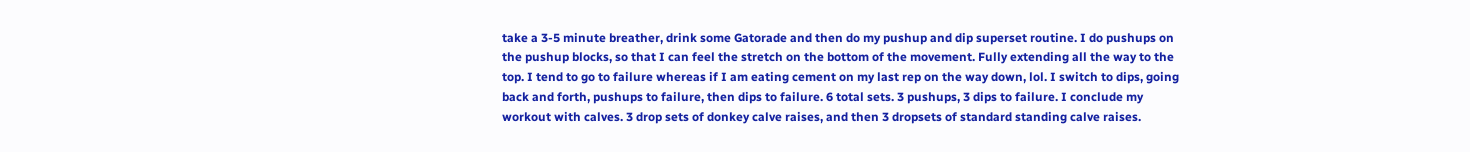take a 3-5 minute breather, drink some Gatorade and then do my pushup and dip superset routine. I do pushups on the pushup blocks, so that I can feel the stretch on the bottom of the movement. Fully extending all the way to the top. I tend to go to failure whereas if I am eating cement on my last rep on the way down, lol. I switch to dips, going back and forth, pushups to failure, then dips to failure. 6 total sets. 3 pushups, 3 dips to failure. I conclude my workout with calves. 3 drop sets of donkey calve raises, and then 3 dropsets of standard standing calve raises.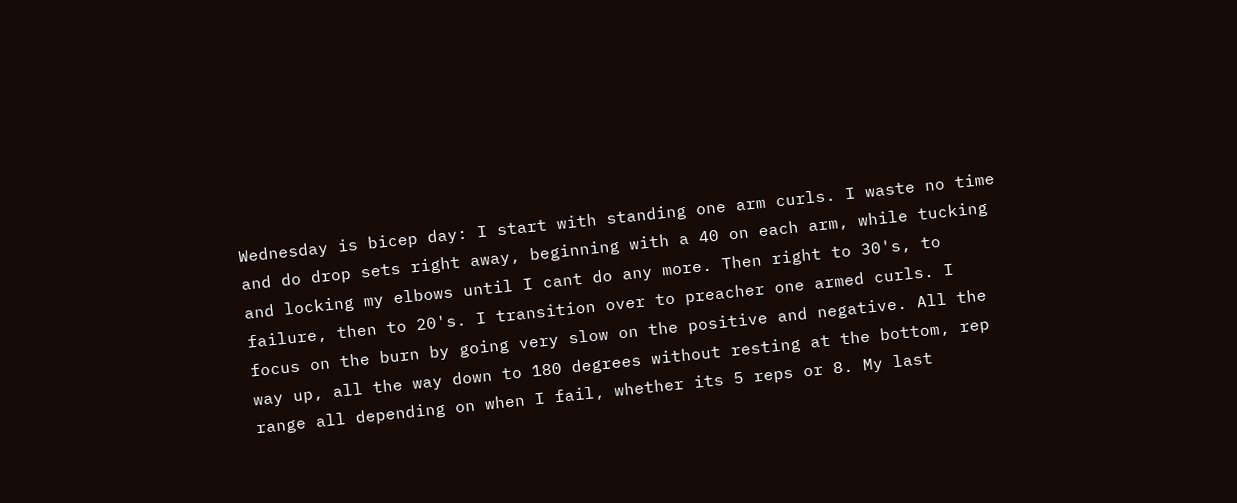Wednesday is bicep day: I start with standing one arm curls. I waste no time and do drop sets right away, beginning with a 40 on each arm, while tucking and locking my elbows until I cant do any more. Then right to 30's, to failure, then to 20's. I transition over to preacher one armed curls. I focus on the burn by going very slow on the positive and negative. All the way up, all the way down to 180 degrees without resting at the bottom, rep range all depending on when I fail, whether its 5 reps or 8. My last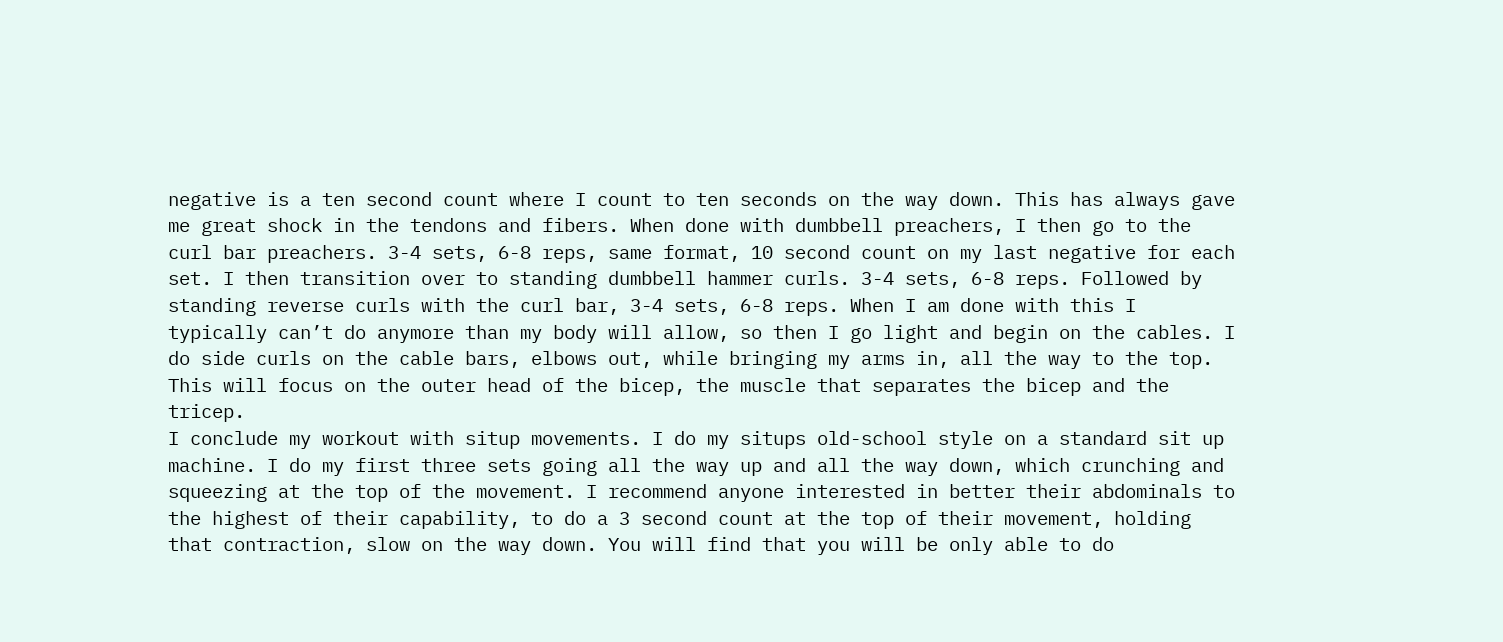negative is a ten second count where I count to ten seconds on the way down. This has always gave me great shock in the tendons and fibers. When done with dumbbell preachers, I then go to the curl bar preachers. 3-4 sets, 6-8 reps, same format, 10 second count on my last negative for each set. I then transition over to standing dumbbell hammer curls. 3-4 sets, 6-8 reps. Followed by standing reverse curls with the curl bar, 3-4 sets, 6-8 reps. When I am done with this I typically can’t do anymore than my body will allow, so then I go light and begin on the cables. I do side curls on the cable bars, elbows out, while bringing my arms in, all the way to the top. This will focus on the outer head of the bicep, the muscle that separates the bicep and the tricep.
I conclude my workout with situp movements. I do my situps old-school style on a standard sit up machine. I do my first three sets going all the way up and all the way down, which crunching and squeezing at the top of the movement. I recommend anyone interested in better their abdominals to the highest of their capability, to do a 3 second count at the top of their movement, holding that contraction, slow on the way down. You will find that you will be only able to do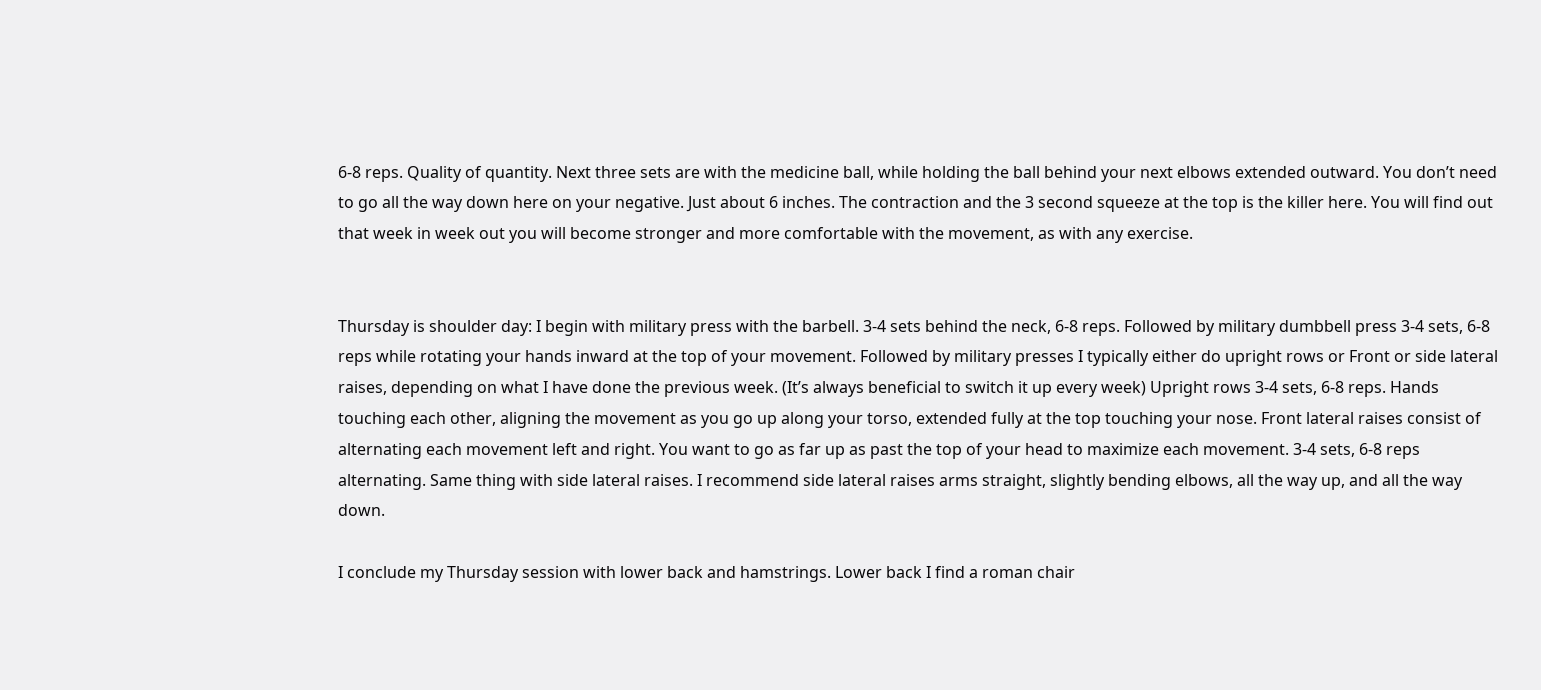6-8 reps. Quality of quantity. Next three sets are with the medicine ball, while holding the ball behind your next elbows extended outward. You don’t need to go all the way down here on your negative. Just about 6 inches. The contraction and the 3 second squeeze at the top is the killer here. You will find out that week in week out you will become stronger and more comfortable with the movement, as with any exercise.


Thursday is shoulder day: I begin with military press with the barbell. 3-4 sets behind the neck, 6-8 reps. Followed by military dumbbell press 3-4 sets, 6-8 reps while rotating your hands inward at the top of your movement. Followed by military presses I typically either do upright rows or Front or side lateral raises, depending on what I have done the previous week. (It’s always beneficial to switch it up every week) Upright rows 3-4 sets, 6-8 reps. Hands touching each other, aligning the movement as you go up along your torso, extended fully at the top touching your nose. Front lateral raises consist of alternating each movement left and right. You want to go as far up as past the top of your head to maximize each movement. 3-4 sets, 6-8 reps alternating. Same thing with side lateral raises. I recommend side lateral raises arms straight, slightly bending elbows, all the way up, and all the way down.

I conclude my Thursday session with lower back and hamstrings. Lower back I find a roman chair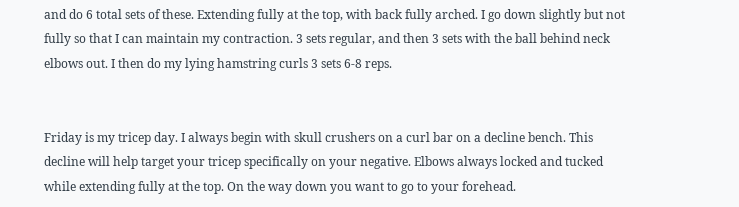and do 6 total sets of these. Extending fully at the top, with back fully arched. I go down slightly but not fully so that I can maintain my contraction. 3 sets regular, and then 3 sets with the ball behind neck elbows out. I then do my lying hamstring curls 3 sets 6-8 reps.


Friday is my tricep day. I always begin with skull crushers on a curl bar on a decline bench. This decline will help target your tricep specifically on your negative. Elbows always locked and tucked while extending fully at the top. On the way down you want to go to your forehead.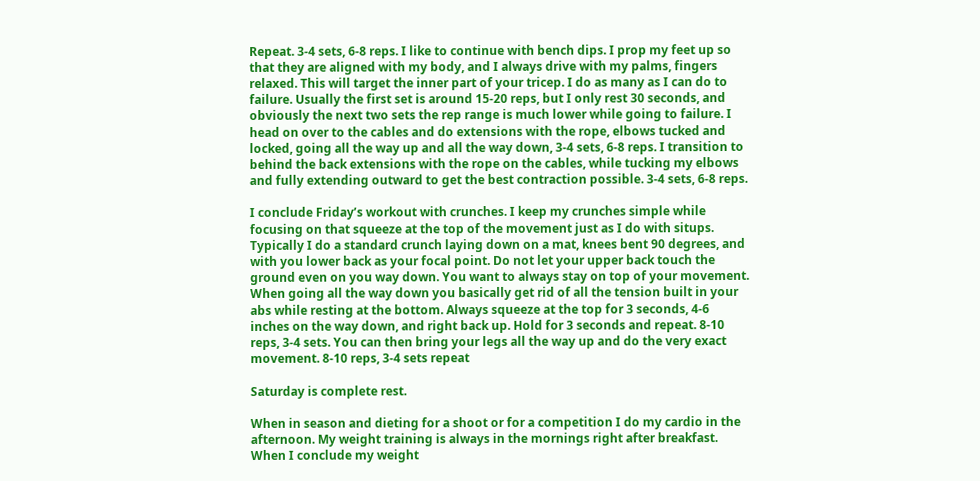Repeat. 3-4 sets, 6-8 reps. I like to continue with bench dips. I prop my feet up so that they are aligned with my body, and I always drive with my palms, fingers relaxed. This will target the inner part of your tricep. I do as many as I can do to failure. Usually the first set is around 15-20 reps, but I only rest 30 seconds, and obviously the next two sets the rep range is much lower while going to failure. I head on over to the cables and do extensions with the rope, elbows tucked and locked, going all the way up and all the way down, 3-4 sets, 6-8 reps. I transition to behind the back extensions with the rope on the cables, while tucking my elbows and fully extending outward to get the best contraction possible. 3-4 sets, 6-8 reps.

I conclude Friday’s workout with crunches. I keep my crunches simple while focusing on that squeeze at the top of the movement just as I do with situps. Typically I do a standard crunch laying down on a mat, knees bent 90 degrees, and with you lower back as your focal point. Do not let your upper back touch the ground even on you way down. You want to always stay on top of your movement. When going all the way down you basically get rid of all the tension built in your abs while resting at the bottom. Always squeeze at the top for 3 seconds, 4-6 inches on the way down, and right back up. Hold for 3 seconds and repeat. 8-10 reps, 3-4 sets. You can then bring your legs all the way up and do the very exact movement. 8-10 reps, 3-4 sets repeat

Saturday is complete rest.

When in season and dieting for a shoot or for a competition I do my cardio in the afternoon. My weight training is always in the mornings right after breakfast. When I conclude my weight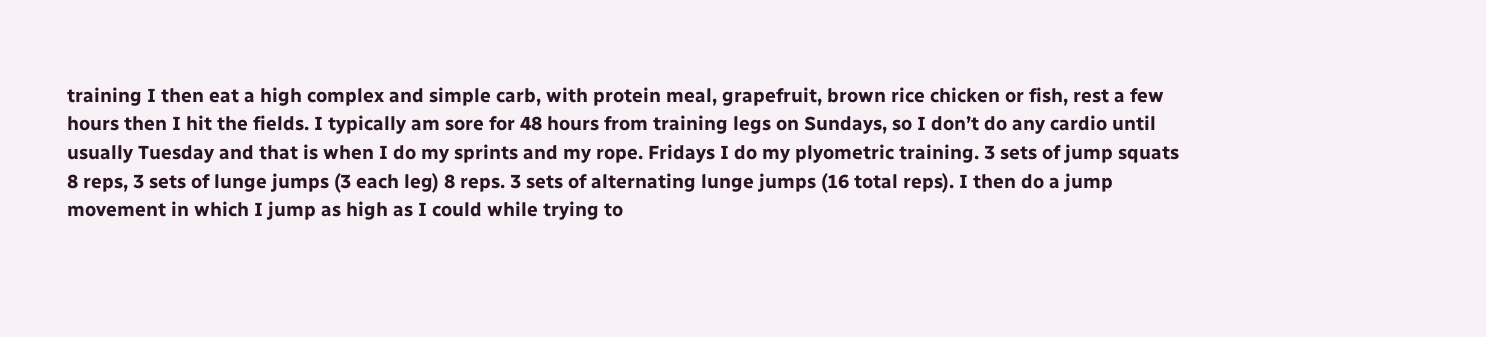training I then eat a high complex and simple carb, with protein meal, grapefruit, brown rice chicken or fish, rest a few hours then I hit the fields. I typically am sore for 48 hours from training legs on Sundays, so I don’t do any cardio until usually Tuesday and that is when I do my sprints and my rope. Fridays I do my plyometric training. 3 sets of jump squats 8 reps, 3 sets of lunge jumps (3 each leg) 8 reps. 3 sets of alternating lunge jumps (16 total reps). I then do a jump movement in which I jump as high as I could while trying to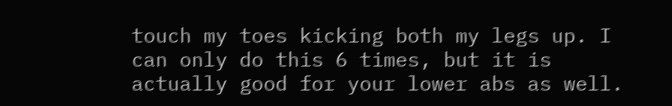touch my toes kicking both my legs up. I can only do this 6 times, but it is actually good for your lower abs as well.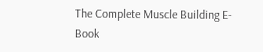The Complete Muscle Building E-Book